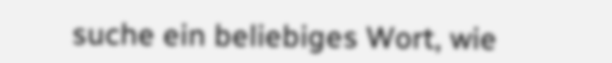suche ein beliebiges Wort, wie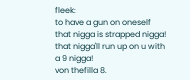fleek:
to have a gun on oneself
that nigga is strapped nigga! that nigga'll run up on u with a 9 nigga!
von thefilla 8.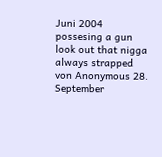Juni 2004
possesing a gun
look out that nigga always strapped
von Anonymous 28. September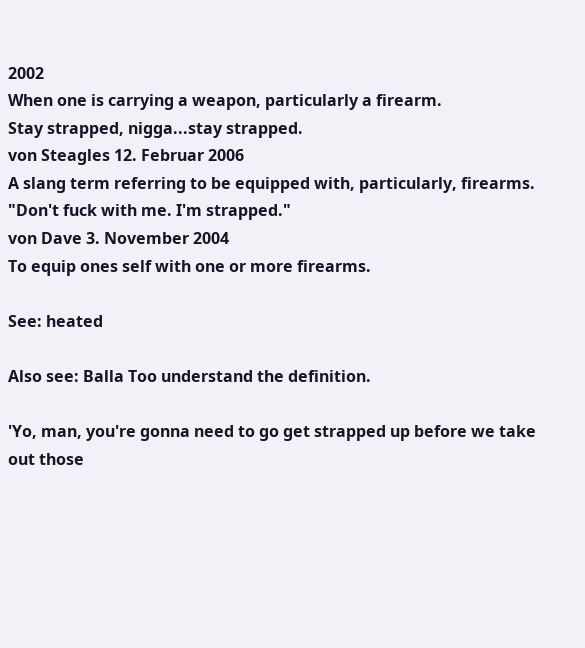2002
When one is carrying a weapon, particularly a firearm.
Stay strapped, nigga...stay strapped.
von Steagles 12. Februar 2006
A slang term referring to be equipped with, particularly, firearms.
"Don't fuck with me. I'm strapped."
von Dave 3. November 2004
To equip ones self with one or more firearms.

See: heated

Also see: Balla Too understand the definition.

'Yo, man, you're gonna need to go get strapped up before we take out those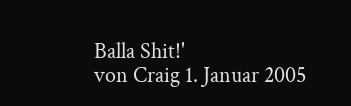Balla Shit!'
von Craig 1. Januar 2005